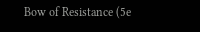Bow of Resistance (5e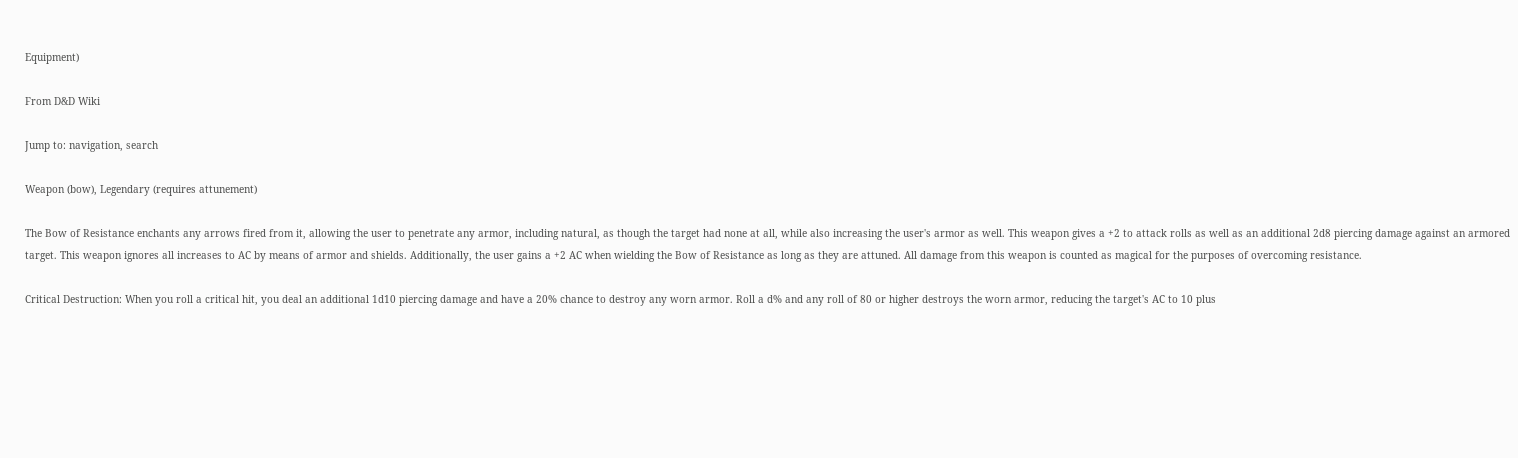Equipment)

From D&D Wiki

Jump to: navigation, search

Weapon (bow), Legendary (requires attunement)

The Bow of Resistance enchants any arrows fired from it, allowing the user to penetrate any armor, including natural, as though the target had none at all, while also increasing the user's armor as well. This weapon gives a +2 to attack rolls as well as an additional 2d8 piercing damage against an armored target. This weapon ignores all increases to AC by means of armor and shields. Additionally, the user gains a +2 AC when wielding the Bow of Resistance as long as they are attuned. All damage from this weapon is counted as magical for the purposes of overcoming resistance.

Critical Destruction: When you roll a critical hit, you deal an additional 1d10 piercing damage and have a 20% chance to destroy any worn armor. Roll a d% and any roll of 80 or higher destroys the worn armor, reducing the target's AC to 10 plus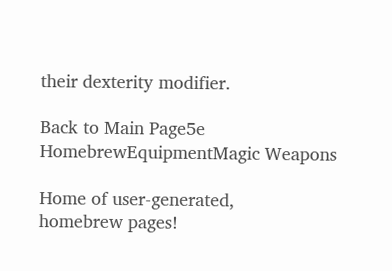their dexterity modifier.

Back to Main Page5e HomebrewEquipmentMagic Weapons

Home of user-generated,
homebrew pages!